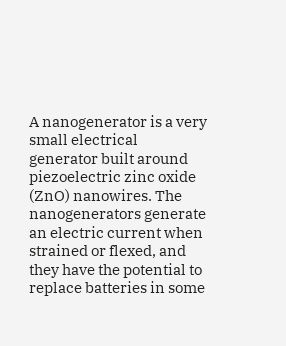A nanogenerator is a very small electrical generator built around piezoelectric zinc oxide (ZnO) nanowires. The nanogenerators generate an electric current when strained or flexed, and they have the potential to replace batteries in some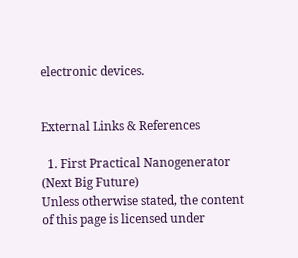electronic devices.


External Links & References

  1. First Practical Nanogenerator (Next Big Future)
Unless otherwise stated, the content of this page is licensed under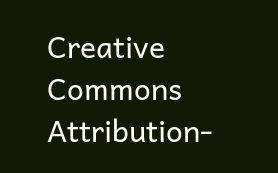Creative Commons Attribution-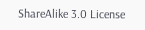ShareAlike 3.0 License